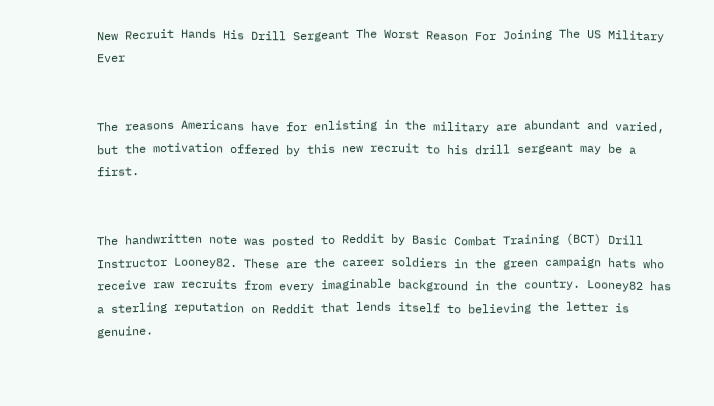New Recruit Hands His Drill Sergeant The Worst Reason For Joining The US Military Ever


The reasons Americans have for enlisting in the military are abundant and varied, but the motivation offered by this new recruit to his drill sergeant may be a first.


The handwritten note was posted to Reddit by Basic Combat Training (BCT) Drill Instructor Looney82. These are the career soldiers in the green campaign hats who receive raw recruits from every imaginable background in the country. Looney82 has a sterling reputation on Reddit that lends itself to believing the letter is genuine.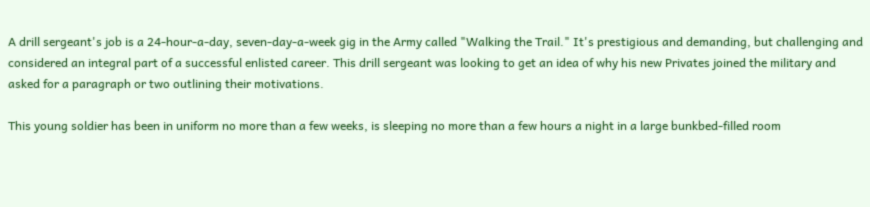A drill sergeant's job is a 24-hour-a-day, seven-day-a-week gig in the Army called "Walking the Trail." It's prestigious and demanding, but challenging and considered an integral part of a successful enlisted career. This drill sergeant was looking to get an idea of why his new Privates joined the military and asked for a paragraph or two outlining their motivations.

This young soldier has been in uniform no more than a few weeks, is sleeping no more than a few hours a night in a large bunkbed-filled room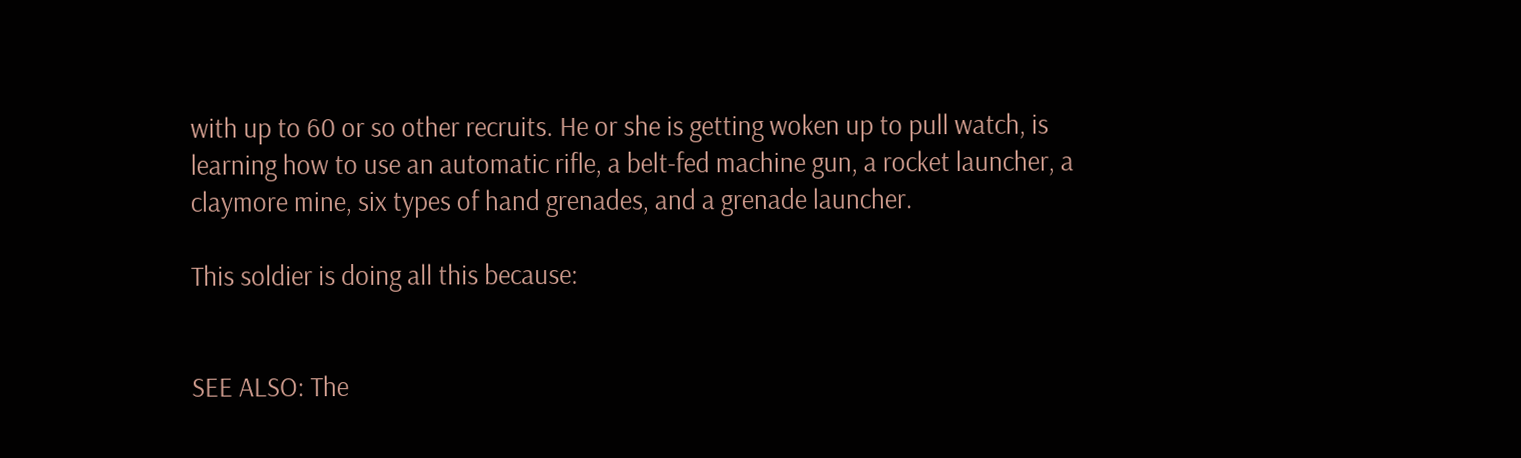with up to 60 or so other recruits. He or she is getting woken up to pull watch, is learning how to use an automatic rifle, a belt-fed machine gun, a rocket launcher, a claymore mine, six types of hand grenades, and a grenade launcher.

This soldier is doing all this because:


SEE ALSO: The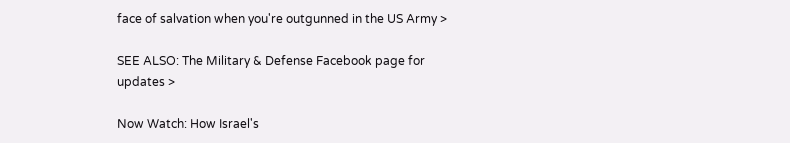face of salvation when you're outgunned in the US Army >

SEE ALSO: The Military & Defense Facebook page for updates >

Now Watch: How Israel's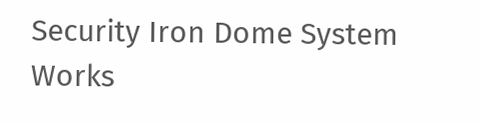Security Iron Dome System Works